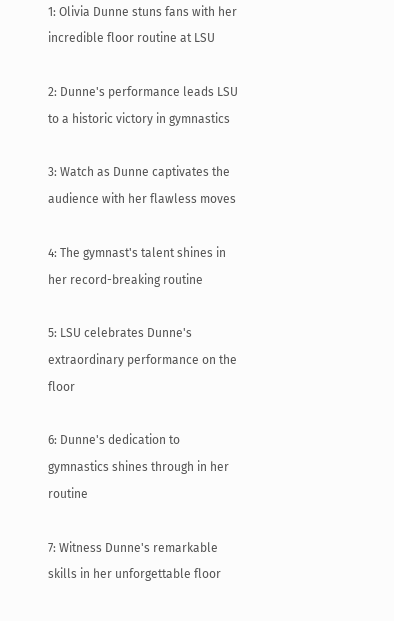1: Olivia Dunne stuns fans with her incredible floor routine at LSU

2: Dunne's performance leads LSU to a historic victory in gymnastics

3: Watch as Dunne captivates the audience with her flawless moves

4: The gymnast's talent shines in her record-breaking routine

5: LSU celebrates Dunne's extraordinary performance on the floor

6: Dunne's dedication to gymnastics shines through in her routine

7: Witness Dunne's remarkable skills in her unforgettable floor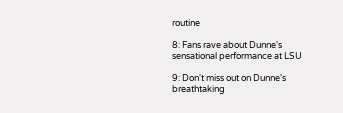routine

8: Fans rave about Dunne's sensational performance at LSU

9: Don't miss out on Dunne's breathtaking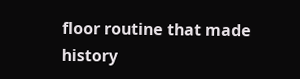floor routine that made history